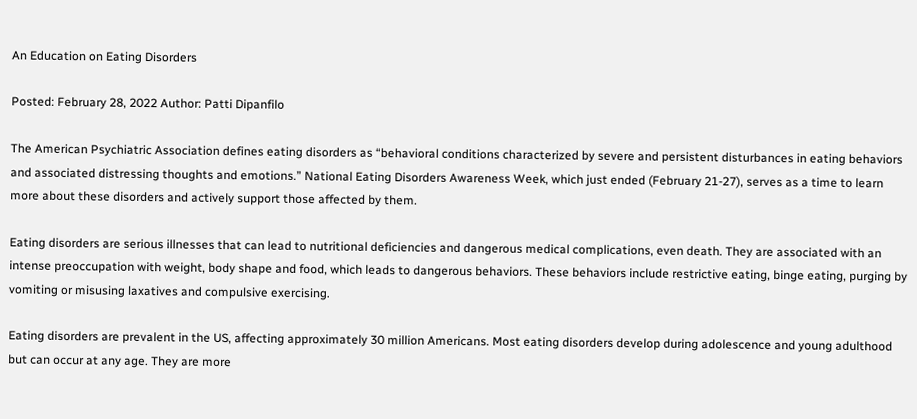An Education on Eating Disorders

Posted: February 28, 2022 Author: Patti Dipanfilo

The American Psychiatric Association defines eating disorders as “behavioral conditions characterized by severe and persistent disturbances in eating behaviors and associated distressing thoughts and emotions.” National Eating Disorders Awareness Week, which just ended (February 21-27), serves as a time to learn more about these disorders and actively support those affected by them.

Eating disorders are serious illnesses that can lead to nutritional deficiencies and dangerous medical complications, even death. They are associated with an intense preoccupation with weight, body shape and food, which leads to dangerous behaviors. These behaviors include restrictive eating, binge eating, purging by vomiting or misusing laxatives and compulsive exercising.

Eating disorders are prevalent in the US, affecting approximately 30 million Americans. Most eating disorders develop during adolescence and young adulthood but can occur at any age. They are more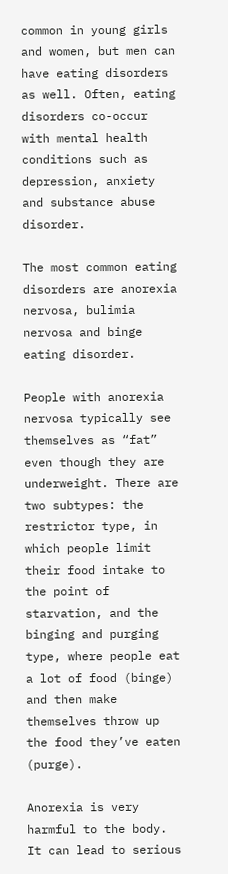common in young girls and women, but men can have eating disorders as well. Often, eating disorders co-occur with mental health conditions such as depression, anxiety and substance abuse disorder.

The most common eating disorders are anorexia nervosa, bulimia nervosa and binge eating disorder.

People with anorexia nervosa typically see themselves as “fat” even though they are underweight. There are two subtypes: the restrictor type, in which people limit their food intake to the point of starvation, and the binging and purging type, where people eat a lot of food (binge) and then make themselves throw up the food they’ve eaten (purge).

Anorexia is very harmful to the body. It can lead to serious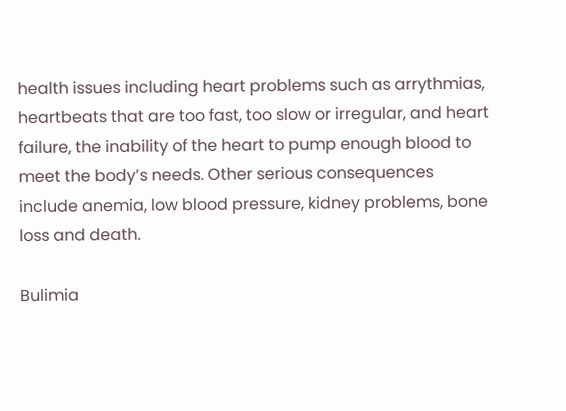health issues including heart problems such as arrythmias, heartbeats that are too fast, too slow or irregular, and heart failure, the inability of the heart to pump enough blood to meet the body’s needs. Other serious consequences include anemia, low blood pressure, kidney problems, bone loss and death.

Bulimia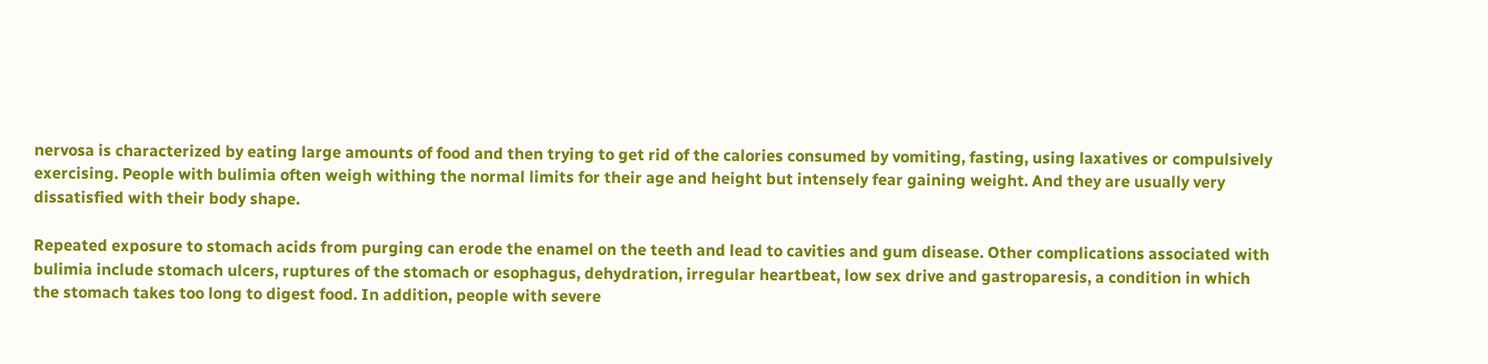nervosa is characterized by eating large amounts of food and then trying to get rid of the calories consumed by vomiting, fasting, using laxatives or compulsively exercising. People with bulimia often weigh withing the normal limits for their age and height but intensely fear gaining weight. And they are usually very dissatisfied with their body shape.

Repeated exposure to stomach acids from purging can erode the enamel on the teeth and lead to cavities and gum disease. Other complications associated with bulimia include stomach ulcers, ruptures of the stomach or esophagus, dehydration, irregular heartbeat, low sex drive and gastroparesis, a condition in which the stomach takes too long to digest food. In addition, people with severe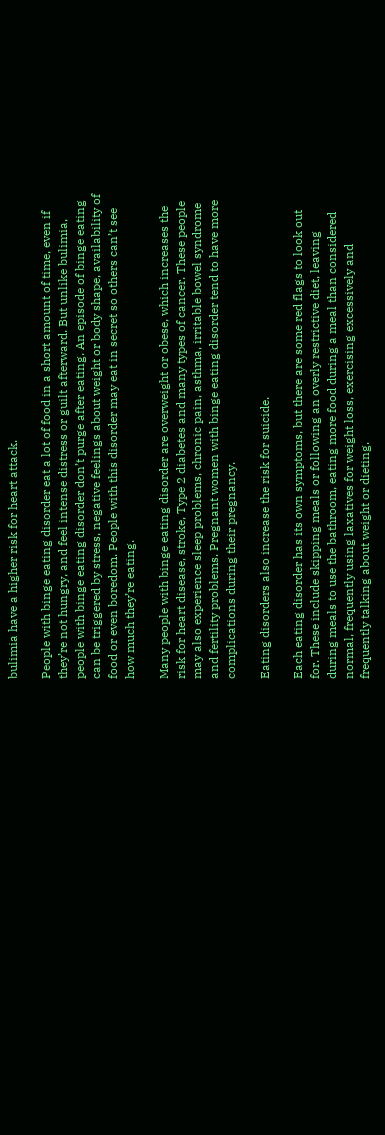bulimia have a higher risk for heart attack.

People with binge eating disorder eat a lot of food in a short amount of time, even if they’re not hungry, and feel intense distress or guilt afterward. But unlike bulimia, people with binge eating disorder don’t purge after eating. An episode of binge eating can be triggered by stress, negative feelings about weight or body shape, availability of food or even boredom. People with this disorder may eat in secret so others can’t see how much they’re eating.

Many people with binge eating disorder are overweight or obese, which increases the risk for heart disease, stroke, Type 2 diabetes and many types of cancer. These people may also experience sleep problems, chronic pain, asthma, irritable bowel syndrome and fertility problems. Pregnant women with binge eating disorder tend to have more complications during their pregnancy.

Eating disorders also increase the risk for suicide.

Each eating disorder has its own symptoms, but there are some red flags to look out for. These include skipping meals or following an overly restrictive diet, leaving during meals to use the bathroom, eating more food during a meal than considered normal, frequently using laxatives for weight loss, exercising excessively and frequently talking about weight or dieting.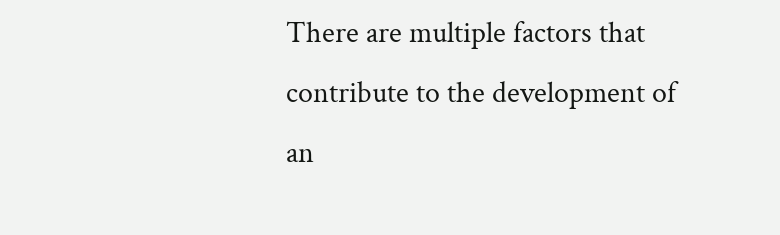There are multiple factors that contribute to the development of an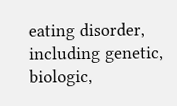eating disorder, including genetic, biologic,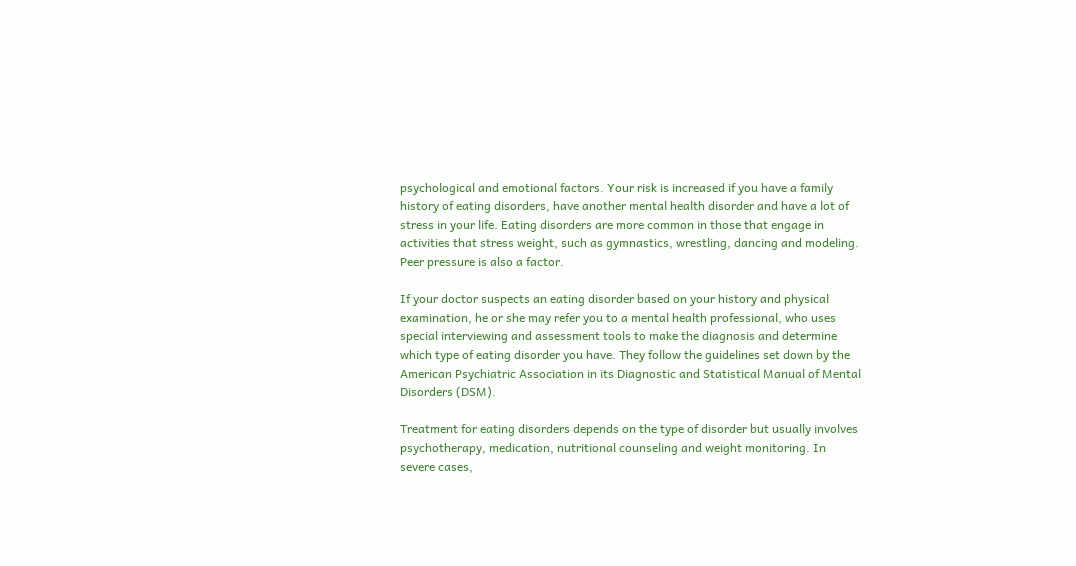psychological and emotional factors. Your risk is increased if you have a family history of eating disorders, have another mental health disorder and have a lot of stress in your life. Eating disorders are more common in those that engage in activities that stress weight, such as gymnastics, wrestling, dancing and modeling. Peer pressure is also a factor.

If your doctor suspects an eating disorder based on your history and physical examination, he or she may refer you to a mental health professional, who uses special interviewing and assessment tools to make the diagnosis and determine which type of eating disorder you have. They follow the guidelines set down by the American Psychiatric Association in its Diagnostic and Statistical Manual of Mental Disorders (DSM).

Treatment for eating disorders depends on the type of disorder but usually involves psychotherapy, medication, nutritional counseling and weight monitoring. In severe cases,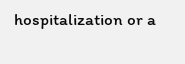hospitalization or a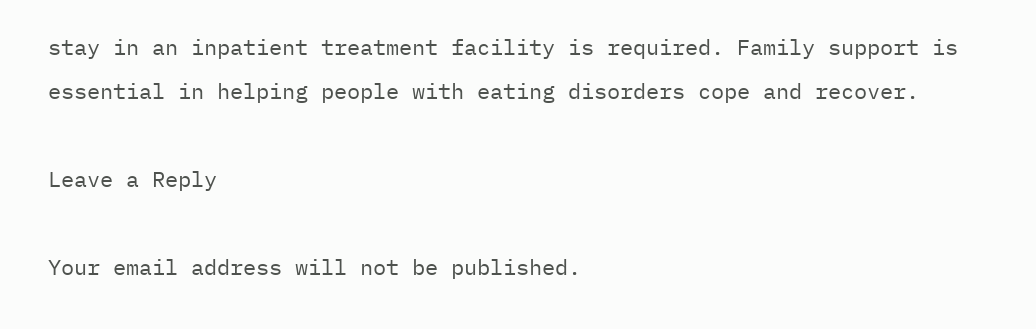stay in an inpatient treatment facility is required. Family support is essential in helping people with eating disorders cope and recover.

Leave a Reply

Your email address will not be published.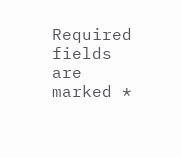Required fields are marked *